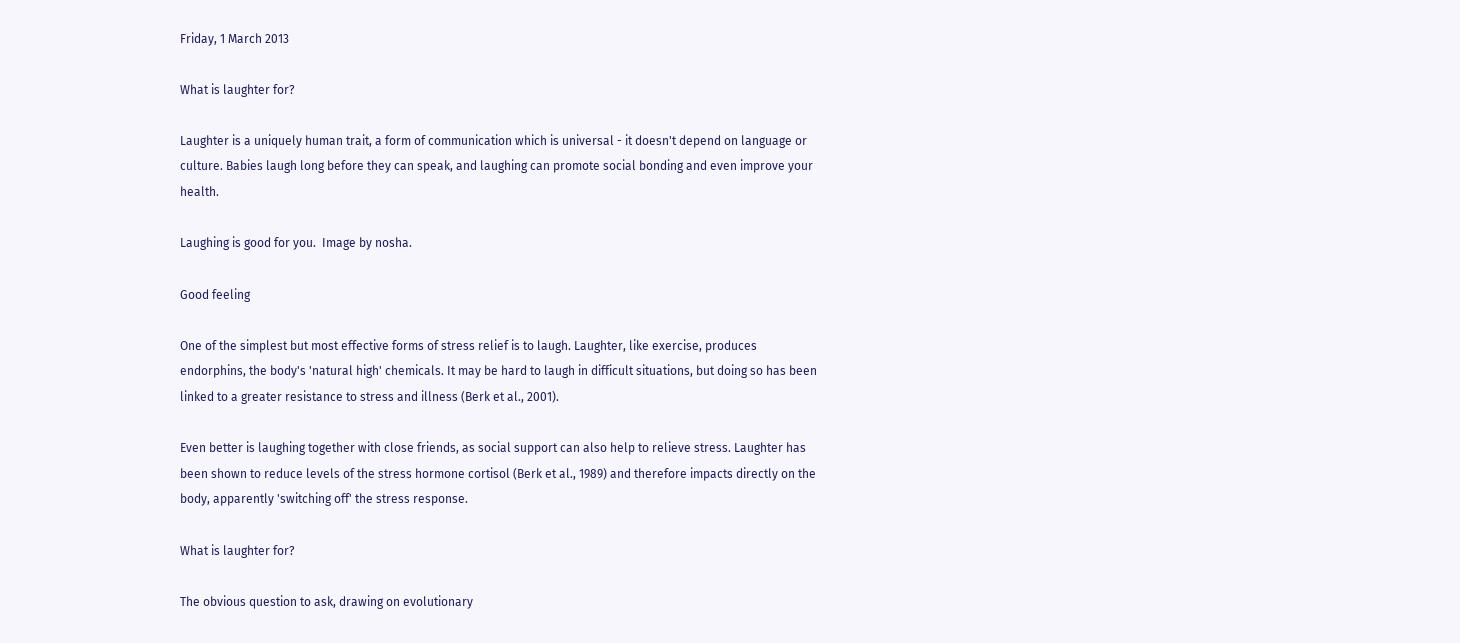Friday, 1 March 2013

What is laughter for?

Laughter is a uniquely human trait, a form of communication which is universal - it doesn't depend on language or culture. Babies laugh long before they can speak, and laughing can promote social bonding and even improve your health.

Laughing is good for you.  Image by nosha.

Good feeling

One of the simplest but most effective forms of stress relief is to laugh. Laughter, like exercise, produces endorphins, the body's 'natural high' chemicals. It may be hard to laugh in difficult situations, but doing so has been linked to a greater resistance to stress and illness (Berk et al., 2001).

Even better is laughing together with close friends, as social support can also help to relieve stress. Laughter has been shown to reduce levels of the stress hormone cortisol (Berk et al., 1989) and therefore impacts directly on the body, apparently 'switching off' the stress response.

What is laughter for?

The obvious question to ask, drawing on evolutionary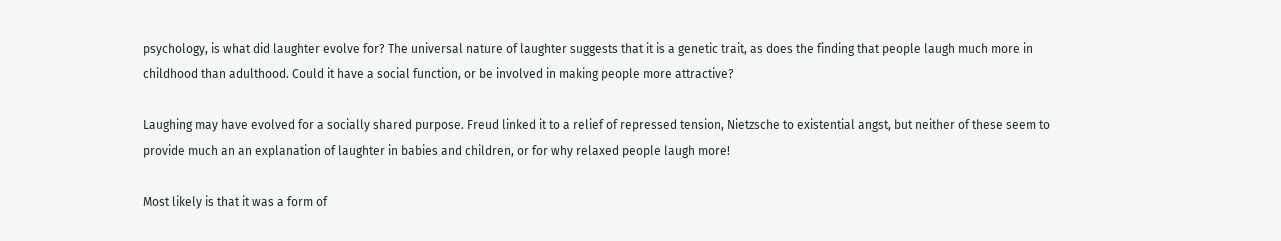psychology, is what did laughter evolve for? The universal nature of laughter suggests that it is a genetic trait, as does the finding that people laugh much more in childhood than adulthood. Could it have a social function, or be involved in making people more attractive?

Laughing may have evolved for a socially shared purpose. Freud linked it to a relief of repressed tension, Nietzsche to existential angst, but neither of these seem to provide much an an explanation of laughter in babies and children, or for why relaxed people laugh more!

Most likely is that it was a form of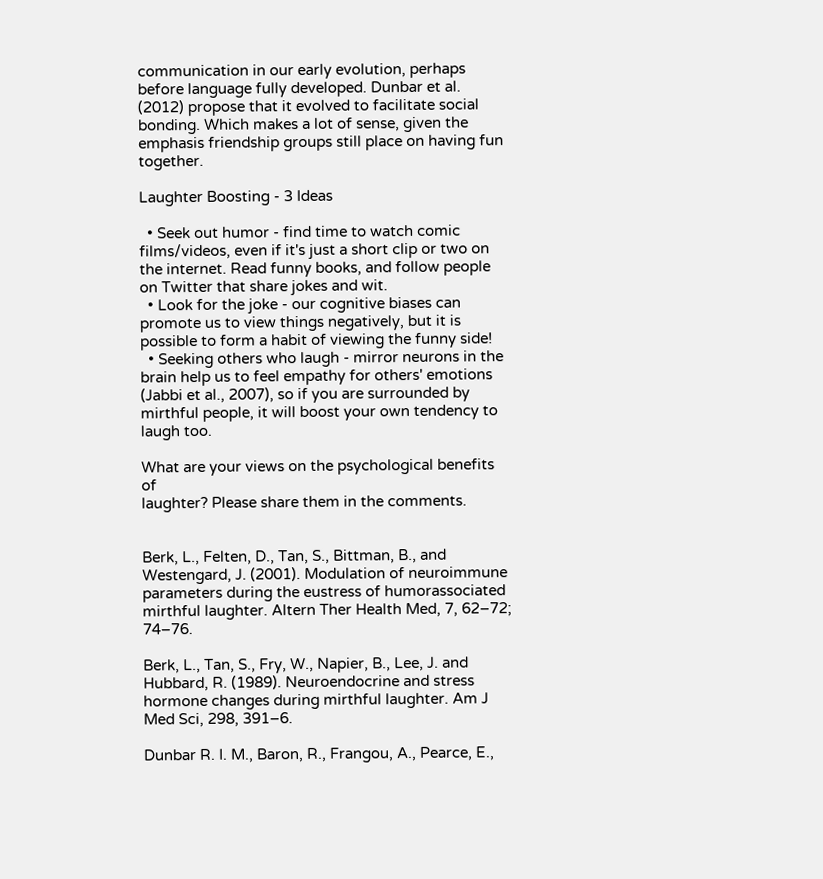communication in our early evolution, perhaps before language fully developed. Dunbar et al. (2012) propose that it evolved to facilitate social bonding. Which makes a lot of sense, given the emphasis friendship groups still place on having fun together.

Laughter Boosting - 3 Ideas

  • Seek out humor - find time to watch comic films/videos, even if it's just a short clip or two on the internet. Read funny books, and follow people on Twitter that share jokes and wit.
  • Look for the joke - our cognitive biases can promote us to view things negatively, but it is possible to form a habit of viewing the funny side!
  • Seeking others who laugh - mirror neurons in the brain help us to feel empathy for others' emotions (Jabbi et al., 2007), so if you are surrounded by mirthful people, it will boost your own tendency to laugh too.

What are your views on the psychological benefits of
laughter? Please share them in the comments.


Berk, L., Felten, D., Tan, S., Bittman, B., and Westengard, J. (2001). Modulation of neuroimmune parameters during the eustress of humorassociated mirthful laughter. Altern Ther Health Med, 7, 62–72; 74–76.

Berk, L., Tan, S., Fry, W., Napier, B., Lee, J. and Hubbard, R. (1989). Neuroendocrine and stress hormone changes during mirthful laughter. Am J Med Sci, 298, 391–6.

Dunbar R. I. M., Baron, R., Frangou, A., Pearce, E.,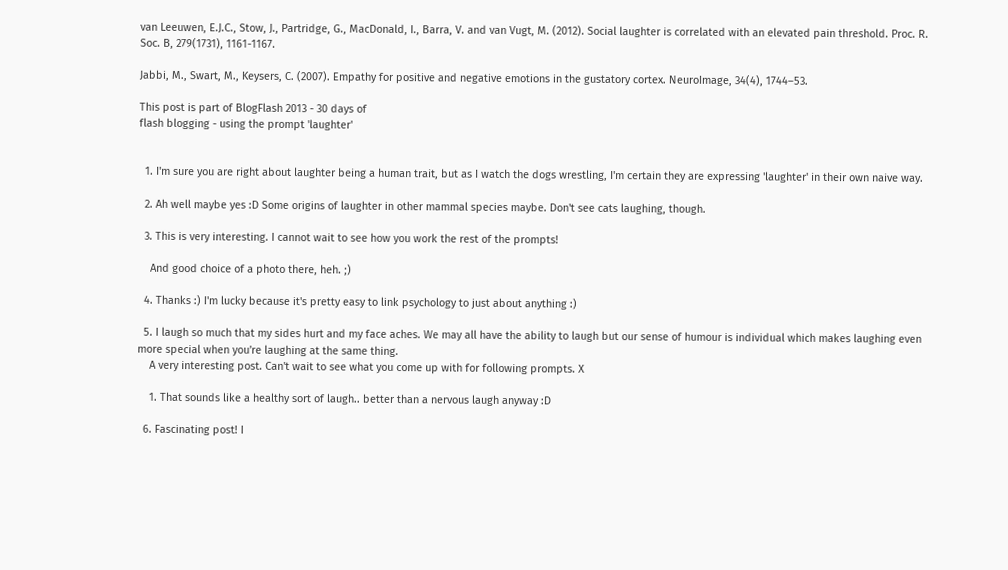van Leeuwen, E.J.C., Stow, J., Partridge, G., MacDonald, I., Barra, V. and van Vugt, M. (2012). Social laughter is correlated with an elevated pain threshold. Proc. R. Soc. B, 279(1731), 1161-1167.

Jabbi, M., Swart, M., Keysers, C. (2007). Empathy for positive and negative emotions in the gustatory cortex. NeuroImage, 34(4), 1744–53.

This post is part of BlogFlash 2013 - 30 days of
flash blogging - using the prompt 'laughter'


  1. I'm sure you are right about laughter being a human trait, but as I watch the dogs wrestling, I'm certain they are expressing 'laughter' in their own naive way.

  2. Ah well maybe yes :D Some origins of laughter in other mammal species maybe. Don't see cats laughing, though.

  3. This is very interesting. I cannot wait to see how you work the rest of the prompts!

    And good choice of a photo there, heh. ;)

  4. Thanks :) I'm lucky because it's pretty easy to link psychology to just about anything :)

  5. I laugh so much that my sides hurt and my face aches. We may all have the ability to laugh but our sense of humour is individual which makes laughing even more special when you're laughing at the same thing.
    A very interesting post. Can't wait to see what you come up with for following prompts. X

    1. That sounds like a healthy sort of laugh.. better than a nervous laugh anyway :D

  6. Fascinating post! I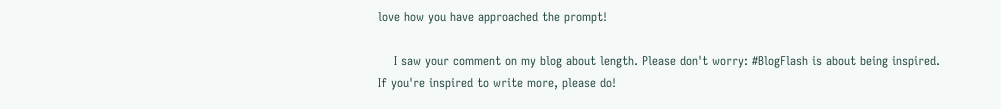love how you have approached the prompt!

    I saw your comment on my blog about length. Please don't worry: #BlogFlash is about being inspired. If you're inspired to write more, please do!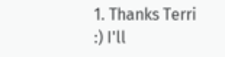1. Thanks Terri :) I'll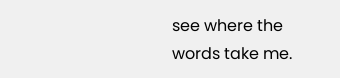see where the words take me.